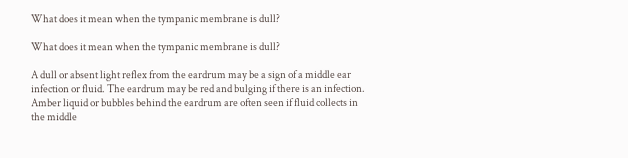What does it mean when the tympanic membrane is dull?

What does it mean when the tympanic membrane is dull?

A dull or absent light reflex from the eardrum may be a sign of a middle ear infection or fluid. The eardrum may be red and bulging if there is an infection. Amber liquid or bubbles behind the eardrum are often seen if fluid collects in the middle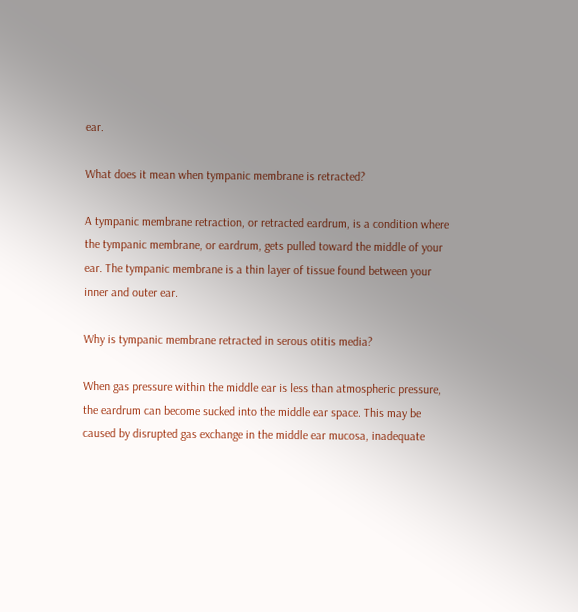ear.

What does it mean when tympanic membrane is retracted?

A tympanic membrane retraction, or retracted eardrum, is a condition where the tympanic membrane, or eardrum, gets pulled toward the middle of your ear. The tympanic membrane is a thin layer of tissue found between your inner and outer ear.

Why is tympanic membrane retracted in serous otitis media?

When gas pressure within the middle ear is less than atmospheric pressure, the eardrum can become sucked into the middle ear space. This may be caused by disrupted gas exchange in the middle ear mucosa, inadequate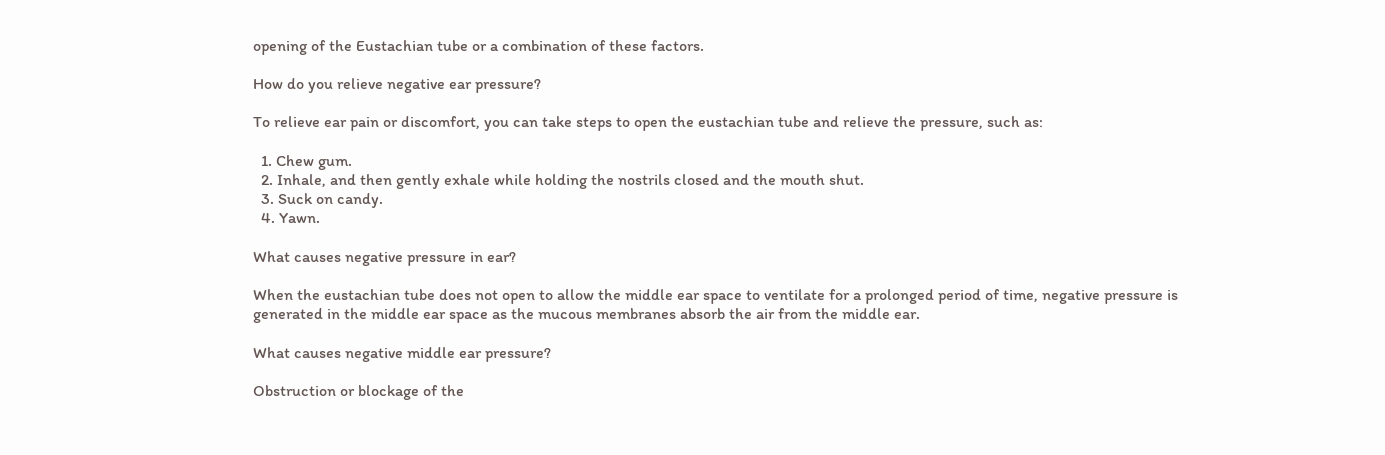opening of the Eustachian tube or a combination of these factors.

How do you relieve negative ear pressure?

To relieve ear pain or discomfort, you can take steps to open the eustachian tube and relieve the pressure, such as:

  1. Chew gum.
  2. Inhale, and then gently exhale while holding the nostrils closed and the mouth shut.
  3. Suck on candy.
  4. Yawn.

What causes negative pressure in ear?

When the eustachian tube does not open to allow the middle ear space to ventilate for a prolonged period of time, negative pressure is generated in the middle ear space as the mucous membranes absorb the air from the middle ear.

What causes negative middle ear pressure?

Obstruction or blockage of the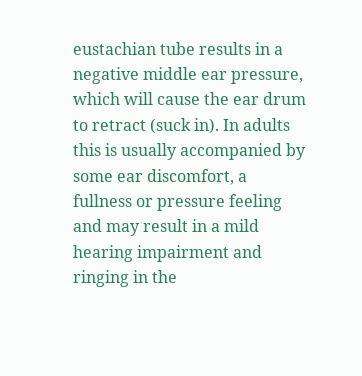eustachian tube results in a negative middle ear pressure, which will cause the ear drum to retract (suck in). In adults this is usually accompanied by some ear discomfort, a fullness or pressure feeling and may result in a mild hearing impairment and ringing in the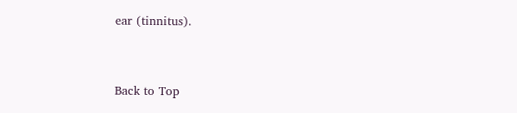ear (tinnitus).


Back to Top